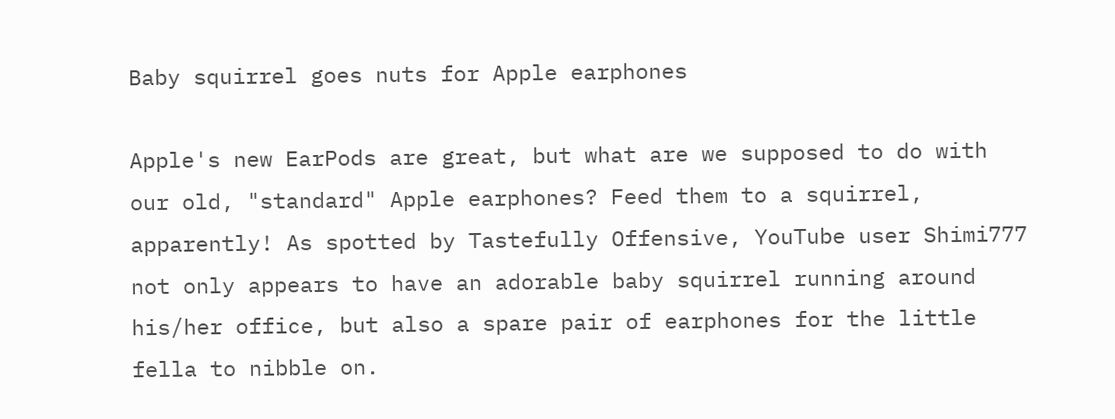Baby squirrel goes nuts for Apple earphones

Apple's new EarPods are great, but what are we supposed to do with our old, "standard" Apple earphones? Feed them to a squirrel, apparently! As spotted by Tastefully Offensive, YouTube user Shimi777 not only appears to have an adorable baby squirrel running around his/her office, but also a spare pair of earphones for the little fella to nibble on.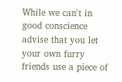While we can't in good conscience advise that you let your own furry friends use a piece of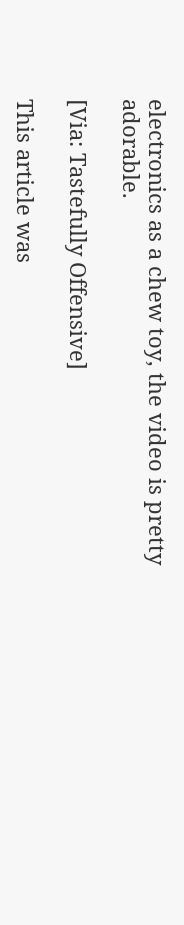electronics as a chew toy, the video is pretty adorable.

[Via: Tastefully Offensive]

This article was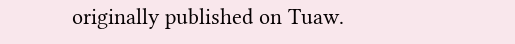originally published on Tuaw.